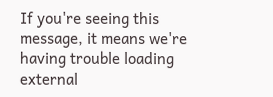If you're seeing this message, it means we're having trouble loading external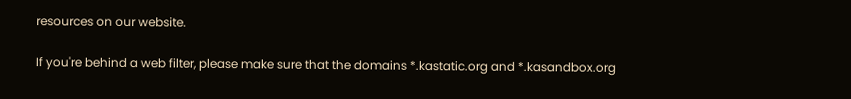resources on our website.

If you're behind a web filter, please make sure that the domains *.kastatic.org and *.kasandbox.org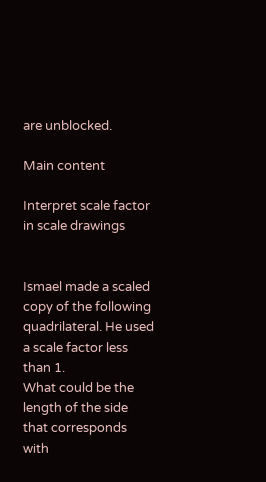are unblocked.

Main content

Interpret scale factor in scale drawings


Ismael made a scaled copy of the following quadrilateral. He used a scale factor less than 1.
What could be the length of the side that corresponds with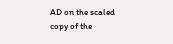AD on the scaled copy of the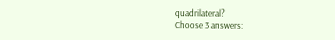quadrilateral?
Choose 3 answers: